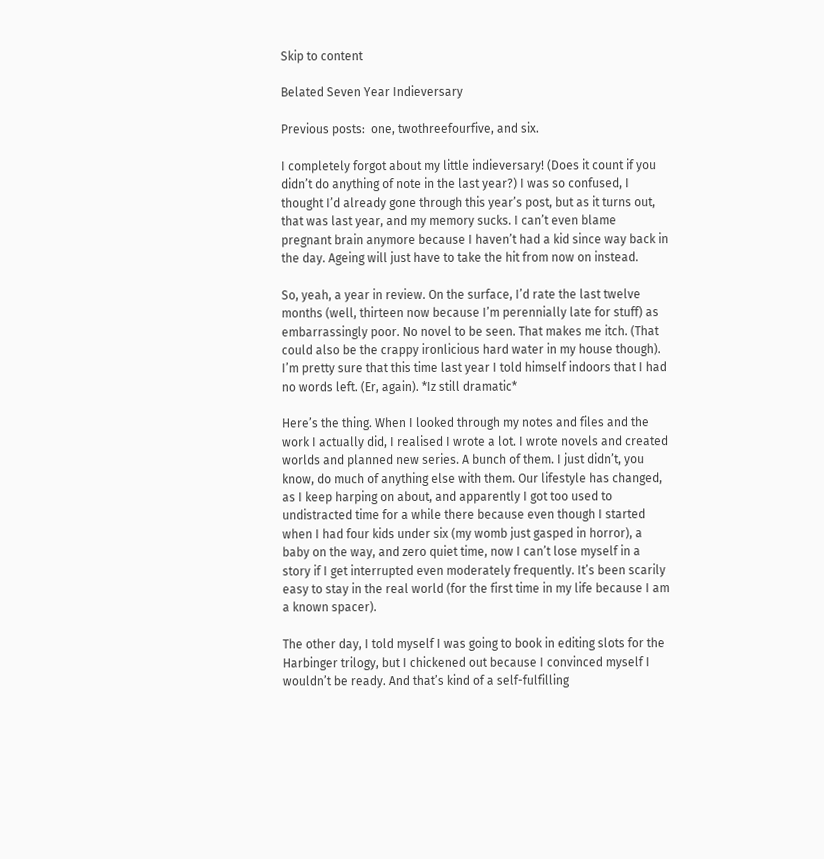Skip to content

Belated Seven Year Indieversary

Previous posts:  one, twothreefourfive, and six.

I completely forgot about my little indieversary! (Does it count if you didn’t do anything of note in the last year?) I was so confused, I thought I’d already gone through this year’s post, but as it turns out, that was last year, and my memory sucks. I can’t even blame pregnant brain anymore because I haven’t had a kid since way back in the day. Ageing will just have to take the hit from now on instead.

So, yeah, a year in review. On the surface, I’d rate the last twelve months (well, thirteen now because I’m perennially late for stuff) as embarrassingly poor. No novel to be seen. That makes me itch. (That could also be the crappy ironlicious hard water in my house though). I’m pretty sure that this time last year I told himself indoors that I had no words left. (Er, again). *Iz still dramatic*

Here’s the thing. When I looked through my notes and files and the work I actually did, I realised I wrote a lot. I wrote novels and created worlds and planned new series. A bunch of them. I just didn’t, you know, do much of anything else with them. Our lifestyle has changed, as I keep harping on about, and apparently I got too used to undistracted time for a while there because even though I started when I had four kids under six (my womb just gasped in horror), a baby on the way, and zero quiet time, now I can’t lose myself in a story if I get interrupted even moderately frequently. It’s been scarily easy to stay in the real world (for the first time in my life because I am a known spacer).

The other day, I told myself I was going to book in editing slots for the Harbinger trilogy, but I chickened out because I convinced myself I wouldn’t be ready. And that’s kind of a self-fulfilling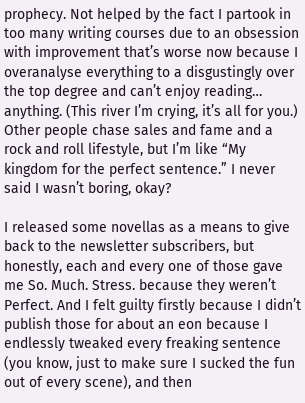prophecy. Not helped by the fact I partook in too many writing courses due to an obsession with improvement that’s worse now because I overanalyse everything to a disgustingly over the top degree and can’t enjoy reading… anything. (This river I’m crying, it’s all for you.) Other people chase sales and fame and a rock and roll lifestyle, but I’m like “My kingdom for the perfect sentence.” I never said I wasn’t boring, okay?

I released some novellas as a means to give back to the newsletter subscribers, but honestly, each and every one of those gave me So. Much. Stress. because they weren’t Perfect. And I felt guilty firstly because I didn’t publish those for about an eon because I endlessly tweaked every freaking sentence (you know, just to make sure I sucked the fun out of every scene), and then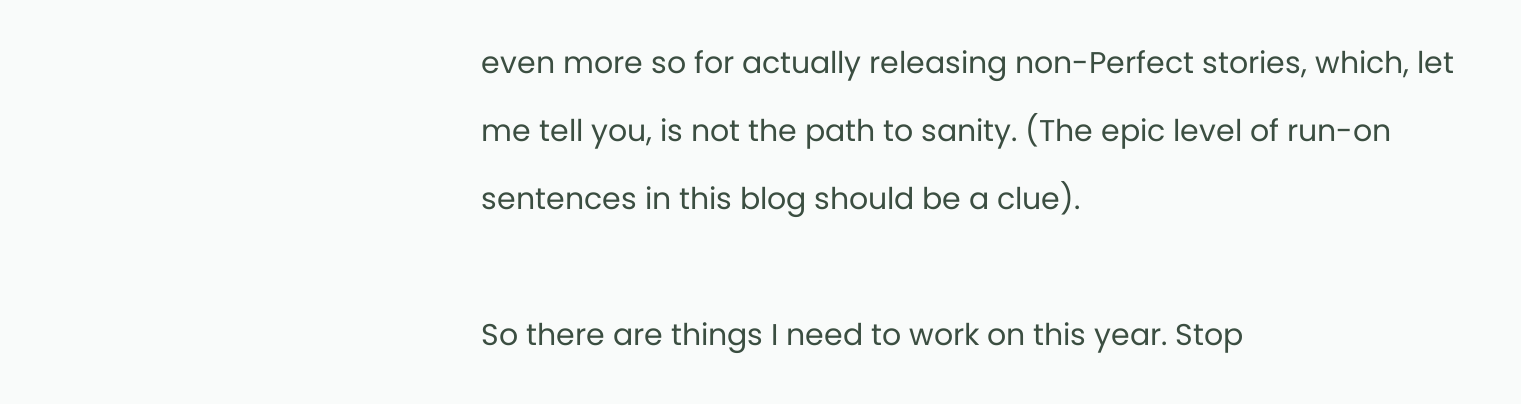even more so for actually releasing non-Perfect stories, which, let me tell you, is not the path to sanity. (The epic level of run-on sentences in this blog should be a clue).

So there are things I need to work on this year. Stop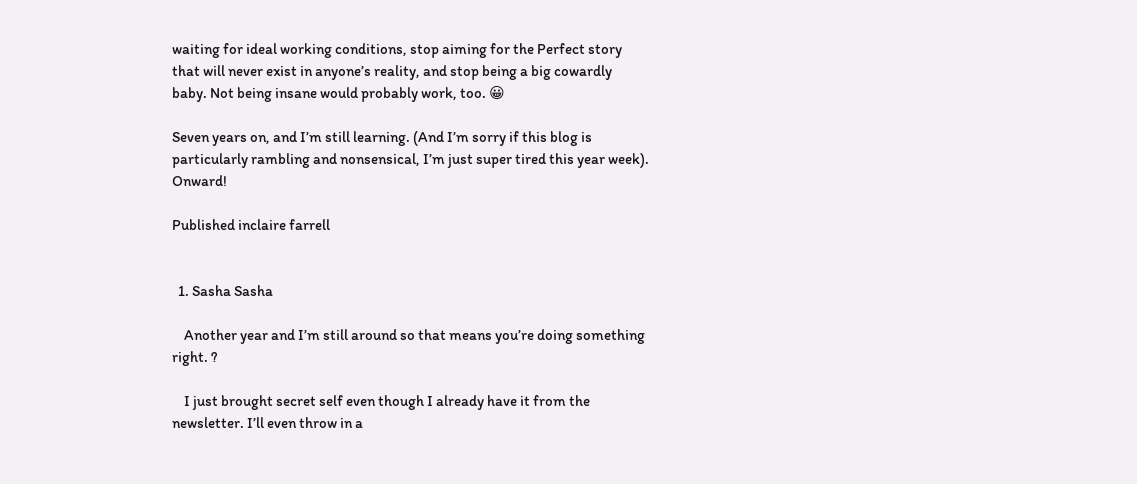waiting for ideal working conditions, stop aiming for the Perfect story that will never exist in anyone’s reality, and stop being a big cowardly baby. Not being insane would probably work, too. 😀

Seven years on, and I’m still learning. (And I’m sorry if this blog is particularly rambling and nonsensical, I’m just super tired this year week). Onward!

Published inclaire farrell


  1. Sasha Sasha

    Another year and I’m still around so that means you’re doing something right. ?

    I just brought secret self even though I already have it from the newsletter. I’ll even throw in a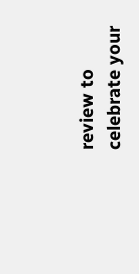review to celebrate your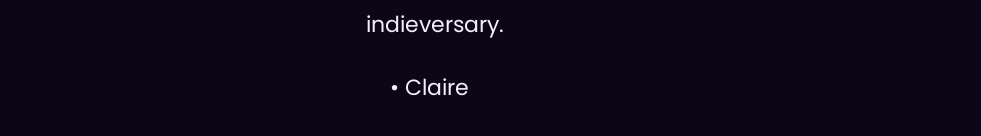indieversary.

    • Claire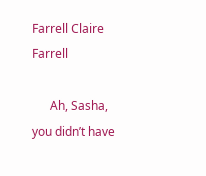Farrell Claire Farrell

      Ah, Sasha, you didn’t have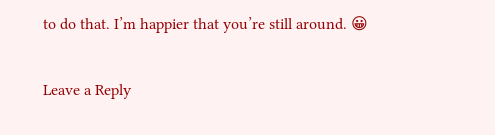to do that. I’m happier that you’re still around. 😀

Leave a Reply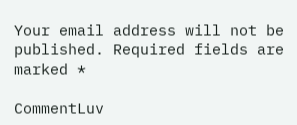Your email address will not be published. Required fields are marked *

CommentLuv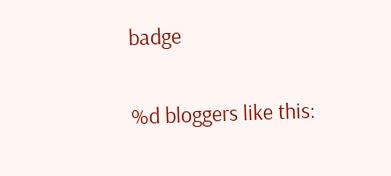badge

%d bloggers like this: